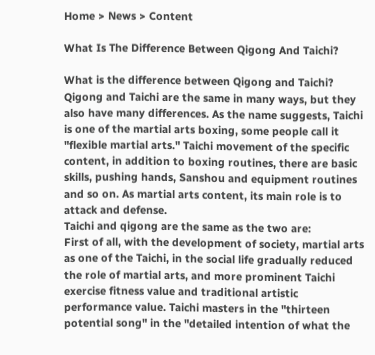Home > News > Content

What Is The Difference Between Qigong And Taichi?

What is the difference between Qigong and Taichi?
Qigong and Taichi are the same in many ways, but they also have many differences. As the name suggests, Taichi is one of the martial arts boxing, some people call it "flexible martial arts." Taichi movement of the specific content, in addition to boxing routines, there are basic skills, pushing hands, Sanshou and equipment routines and so on. As martial arts content, its main role is to attack and defense.
Taichi and qigong are the same as the two are:
First of all, with the development of society, martial arts as one of the Taichi, in the social life gradually reduced the role of martial arts, and more prominent Taichi exercise fitness value and traditional artistic performance value. Taichi masters in the "thirteen potential song" in the "detailed intention of what the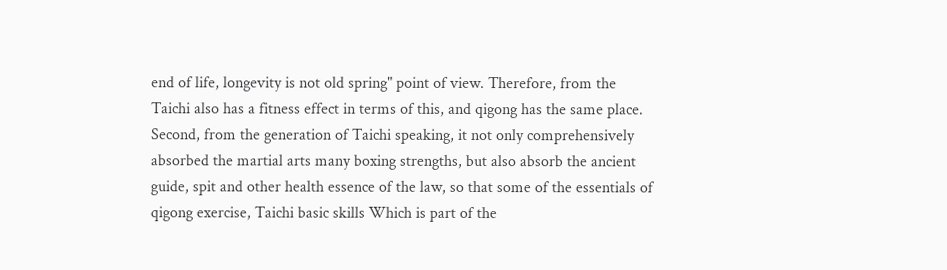end of life, longevity is not old spring" point of view. Therefore, from the Taichi also has a fitness effect in terms of this, and qigong has the same place.
Second, from the generation of Taichi speaking, it not only comprehensively absorbed the martial arts many boxing strengths, but also absorb the ancient guide, spit and other health essence of the law, so that some of the essentials of qigong exercise, Taichi basic skills Which is part of the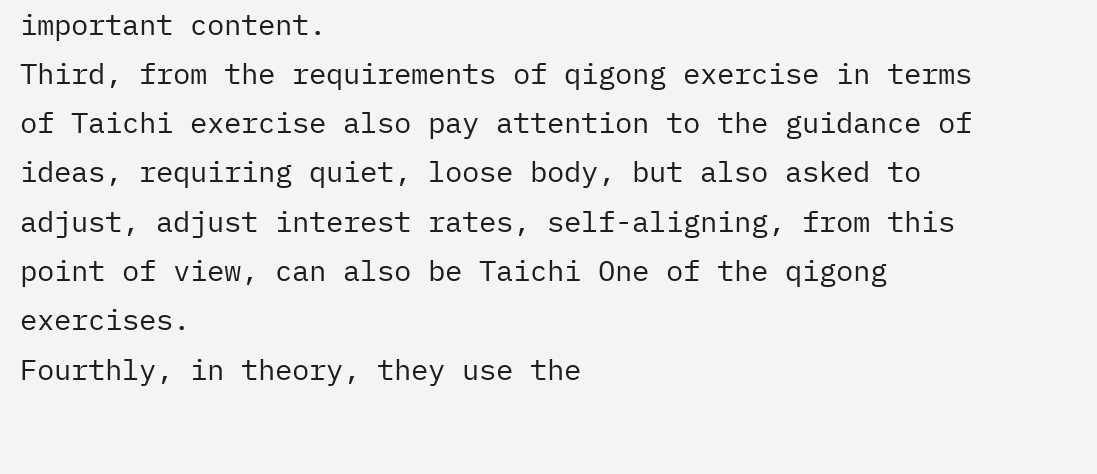important content.
Third, from the requirements of qigong exercise in terms of Taichi exercise also pay attention to the guidance of ideas, requiring quiet, loose body, but also asked to adjust, adjust interest rates, self-aligning, from this point of view, can also be Taichi One of the qigong exercises.
Fourthly, in theory, they use the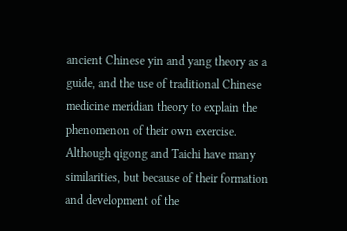ancient Chinese yin and yang theory as a guide, and the use of traditional Chinese medicine meridian theory to explain the phenomenon of their own exercise.
Although qigong and Taichi have many similarities, but because of their formation and development of the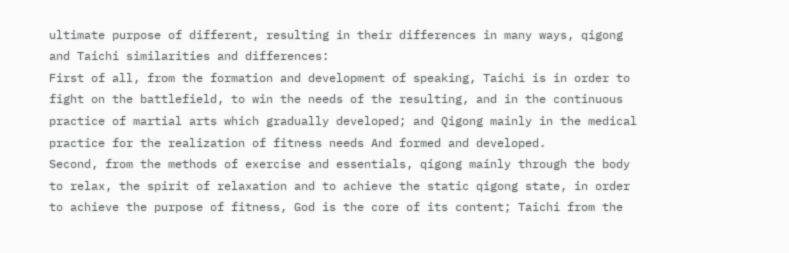ultimate purpose of different, resulting in their differences in many ways, qigong and Taichi similarities and differences:
First of all, from the formation and development of speaking, Taichi is in order to fight on the battlefield, to win the needs of the resulting, and in the continuous practice of martial arts which gradually developed; and Qigong mainly in the medical practice for the realization of fitness needs And formed and developed.
Second, from the methods of exercise and essentials, qigong mainly through the body to relax, the spirit of relaxation and to achieve the static qigong state, in order to achieve the purpose of fitness, God is the core of its content; Taichi from the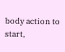body action to start,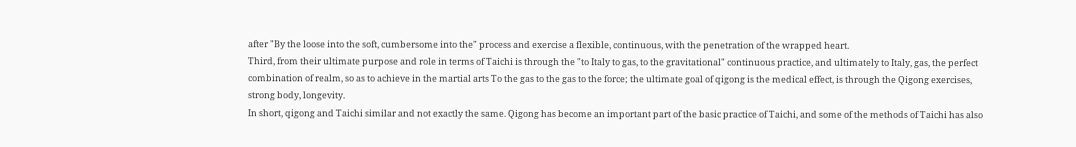after "By the loose into the soft, cumbersome into the" process and exercise a flexible, continuous, with the penetration of the wrapped heart.
Third, from their ultimate purpose and role in terms of Taichi is through the "to Italy to gas, to the gravitational" continuous practice, and ultimately to Italy, gas, the perfect combination of realm, so as to achieve in the martial arts To the gas to the gas to the force; the ultimate goal of qigong is the medical effect, is through the Qigong exercises, strong body, longevity.
In short, qigong and Taichi similar and not exactly the same. Qigong has become an important part of the basic practice of Taichi, and some of the methods of Taichi has also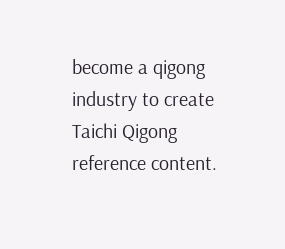become a qigong industry to create Taichi Qigong reference content.